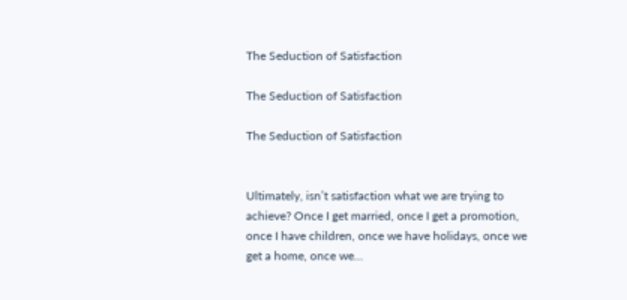The Seduction of Satisfaction

The Seduction of Satisfaction

The Seduction of Satisfaction


Ultimately, isn’t satisfaction what we are trying to achieve? Once I get married, once I get a promotion, once I have children, once we have holidays, once we get a home, once we…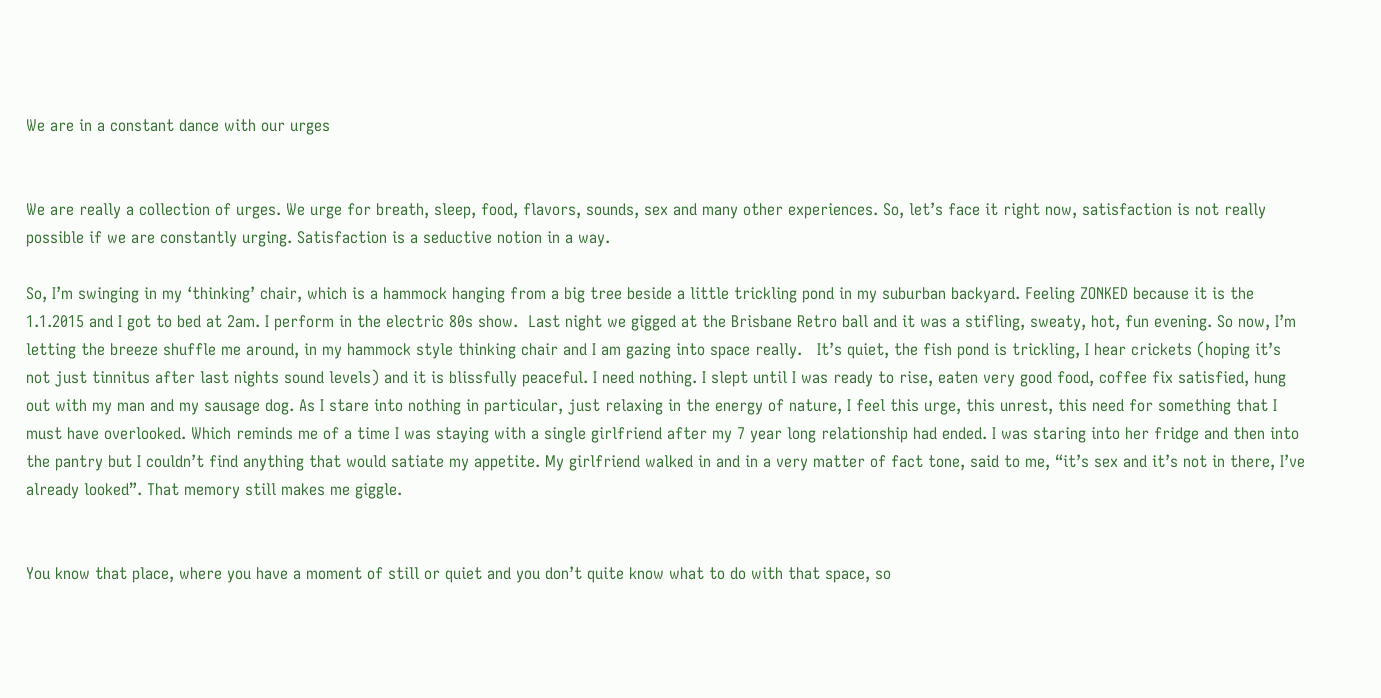We are in a constant dance with our urges


We are really a collection of urges. We urge for breath, sleep, food, flavors, sounds, sex and many other experiences. So, let’s face it right now, satisfaction is not really possible if we are constantly urging. Satisfaction is a seductive notion in a way.

So, I’m swinging in my ‘thinking’ chair, which is a hammock hanging from a big tree beside a little trickling pond in my suburban backyard. Feeling ZONKED because it is the 1.1.2015 and I got to bed at 2am. I perform in the electric 80s show.  Last night we gigged at the Brisbane Retro ball and it was a stifling, sweaty, hot, fun evening. So now, I’m letting the breeze shuffle me around, in my hammock style thinking chair and I am gazing into space really.   It’s quiet, the fish pond is trickling, I hear crickets (hoping it’s not just tinnitus after last nights sound levels) and it is blissfully peaceful. I need nothing. I slept until I was ready to rise, eaten very good food, coffee fix satisfied, hung out with my man and my sausage dog. As I stare into nothing in particular, just relaxing in the energy of nature, I feel this urge, this unrest, this need for something that I must have overlooked. Which reminds me of a time I was staying with a single girlfriend after my 7 year long relationship had ended. I was staring into her fridge and then into the pantry but I couldn’t find anything that would satiate my appetite. My girlfriend walked in and in a very matter of fact tone, said to me, “it’s sex and it’s not in there, I’ve already looked”. That memory still makes me giggle.


You know that place, where you have a moment of still or quiet and you don’t quite know what to do with that space, so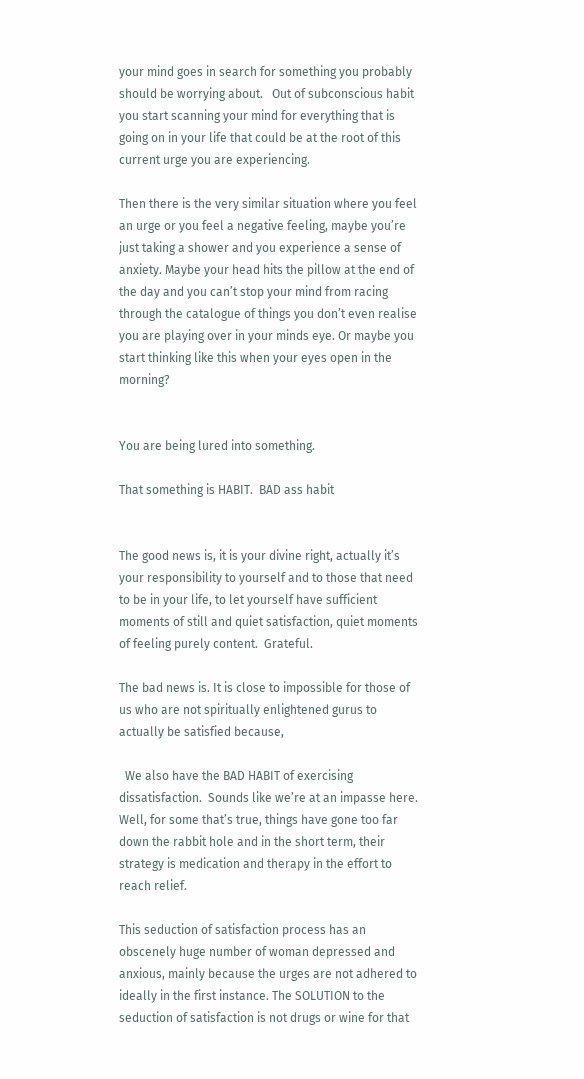your mind goes in search for something you probably should be worrying about.   Out of subconscious habit you start scanning your mind for everything that is going on in your life that could be at the root of this current urge you are experiencing.

Then there is the very similar situation where you feel an urge or you feel a negative feeling, maybe you’re just taking a shower and you experience a sense of anxiety. Maybe your head hits the pillow at the end of the day and you can’t stop your mind from racing through the catalogue of things you don’t even realise you are playing over in your minds eye. Or maybe you start thinking like this when your eyes open in the morning?


You are being lured into something.

That something is HABIT.  BAD ass habit


The good news is, it is your divine right, actually it’s your responsibility to yourself and to those that need to be in your life, to let yourself have sufficient moments of still and quiet satisfaction, quiet moments of feeling purely content.  Grateful.

The bad news is. It is close to impossible for those of us who are not spiritually enlightened gurus to actually be satisfied because,

  We also have the BAD HABIT of exercising dissatisfaction.  Sounds like we’re at an impasse here. Well, for some that’s true, things have gone too far down the rabbit hole and in the short term, their strategy is medication and therapy in the effort to reach relief.

This seduction of satisfaction process has an obscenely huge number of woman depressed and anxious, mainly because the urges are not adhered to ideally in the first instance. The SOLUTION to the seduction of satisfaction is not drugs or wine for that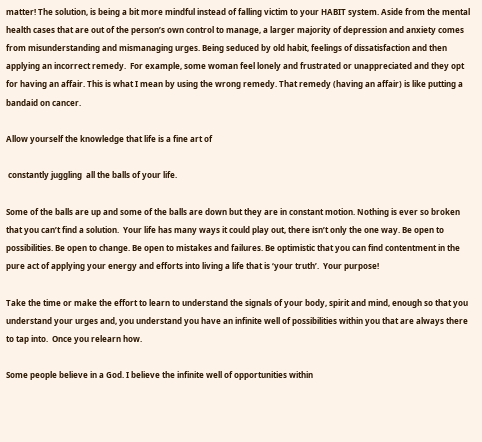matter! The solution, is being a bit more mindful instead of falling victim to your HABIT system. Aside from the mental health cases that are out of the person’s own control to manage, a larger majority of depression and anxiety comes from misunderstanding and mismanaging urges. Being seduced by old habit, feelings of dissatisfaction and then applying an incorrect remedy.  For example, some woman feel lonely and frustrated or unappreciated and they opt for having an affair. This is what I mean by using the wrong remedy. That remedy (having an affair) is like putting a bandaid on cancer.

Allow yourself the knowledge that life is a fine art of

 constantly juggling  all the balls of your life.

Some of the balls are up and some of the balls are down but they are in constant motion. Nothing is ever so broken that you can’t find a solution.  Your life has many ways it could play out, there isn’t only the one way. Be open to possibilities. Be open to change. Be open to mistakes and failures. Be optimistic that you can find contentment in the pure act of applying your energy and efforts into living a life that is ‘your truth’.  Your purpose!

Take the time or make the effort to learn to understand the signals of your body, spirit and mind, enough so that you understand your urges and, you understand you have an infinite well of possibilities within you that are always there to tap into.  Once you relearn how.

Some people believe in a God. I believe the infinite well of opportunities within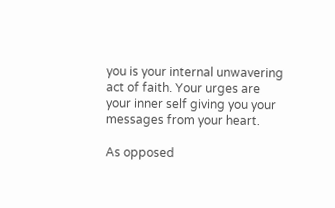you is your internal unwavering act of faith. Your urges are your inner self giving you your messages from your heart.

As opposed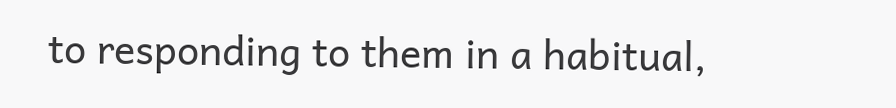to responding to them in a habitual,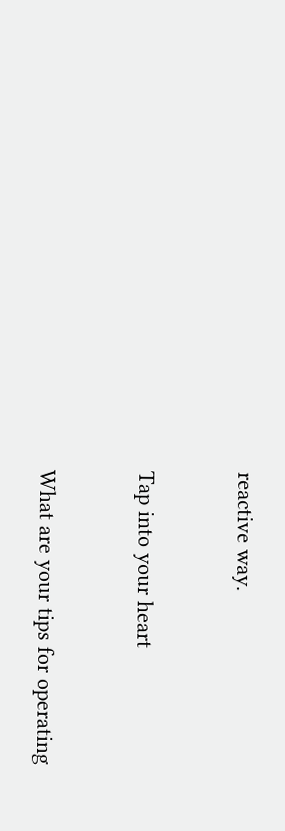reactive way.


Tap into your heart


What are your tips for operating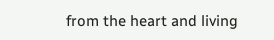from the heart and living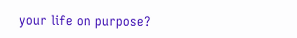your life on purpose?